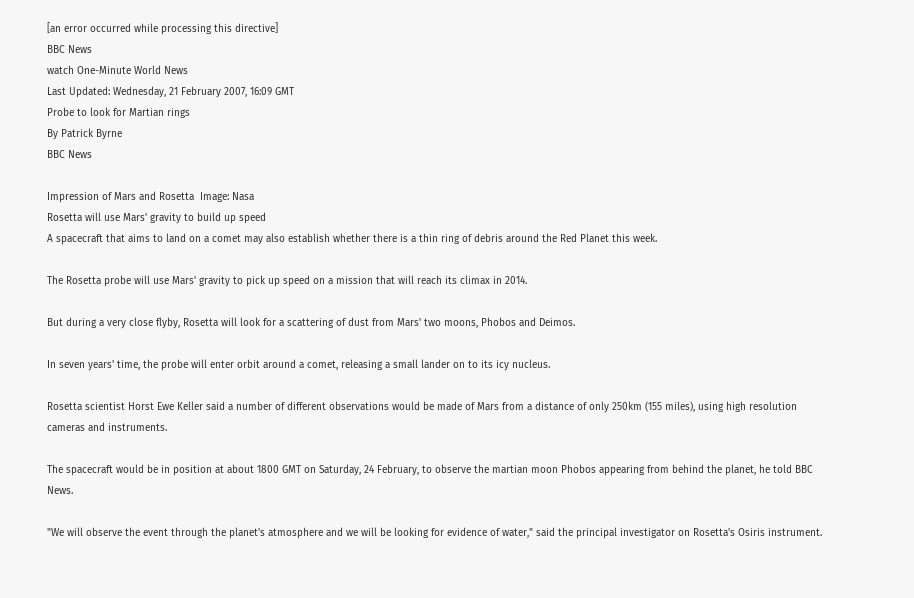[an error occurred while processing this directive]
BBC News
watch One-Minute World News
Last Updated: Wednesday, 21 February 2007, 16:09 GMT
Probe to look for Martian rings
By Patrick Byrne
BBC News

Impression of Mars and Rosetta  Image: Nasa
Rosetta will use Mars' gravity to build up speed
A spacecraft that aims to land on a comet may also establish whether there is a thin ring of debris around the Red Planet this week.

The Rosetta probe will use Mars' gravity to pick up speed on a mission that will reach its climax in 2014.

But during a very close flyby, Rosetta will look for a scattering of dust from Mars' two moons, Phobos and Deimos.

In seven years' time, the probe will enter orbit around a comet, releasing a small lander on to its icy nucleus.

Rosetta scientist Horst Ewe Keller said a number of different observations would be made of Mars from a distance of only 250km (155 miles), using high resolution cameras and instruments.

The spacecraft would be in position at about 1800 GMT on Saturday, 24 February, to observe the martian moon Phobos appearing from behind the planet, he told BBC News.

"We will observe the event through the planet's atmosphere and we will be looking for evidence of water," said the principal investigator on Rosetta's Osiris instrument.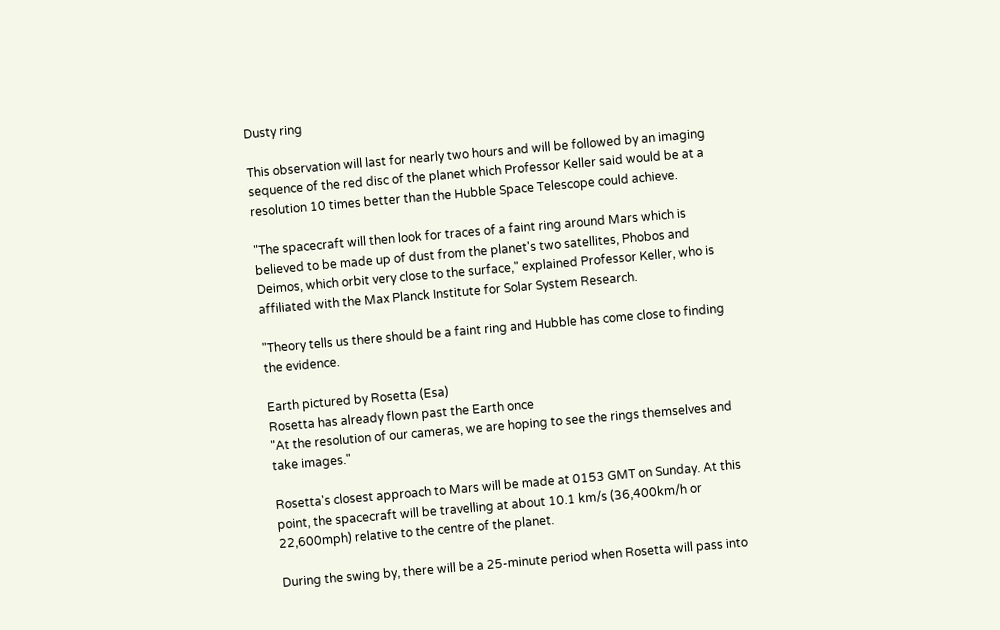Dusty ring

This observation will last for nearly two hours and will be followed by an imaging sequence of the red disc of the planet which Professor Keller said would be at a resolution 10 times better than the Hubble Space Telescope could achieve.

"The spacecraft will then look for traces of a faint ring around Mars which is believed to be made up of dust from the planet's two satellites, Phobos and Deimos, which orbit very close to the surface," explained Professor Keller, who is affiliated with the Max Planck Institute for Solar System Research.

"Theory tells us there should be a faint ring and Hubble has come close to finding the evidence.

Earth pictured by Rosetta (Esa)
Rosetta has already flown past the Earth once
"At the resolution of our cameras, we are hoping to see the rings themselves and take images."

Rosetta's closest approach to Mars will be made at 0153 GMT on Sunday. At this point, the spacecraft will be travelling at about 10.1 km/s (36,400km/h or 22,600mph) relative to the centre of the planet.

During the swing by, there will be a 25-minute period when Rosetta will pass into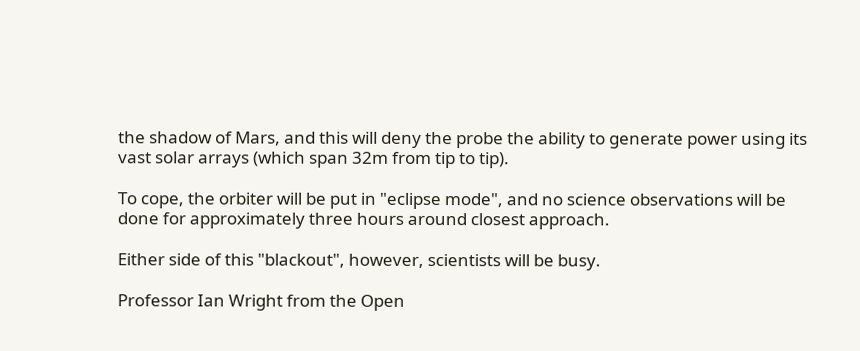the shadow of Mars, and this will deny the probe the ability to generate power using its vast solar arrays (which span 32m from tip to tip).

To cope, the orbiter will be put in "eclipse mode", and no science observations will be done for approximately three hours around closest approach.

Either side of this "blackout", however, scientists will be busy.

Professor Ian Wright from the Open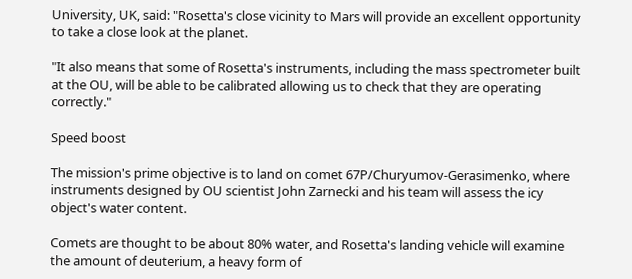University, UK, said: "Rosetta's close vicinity to Mars will provide an excellent opportunity to take a close look at the planet.

"It also means that some of Rosetta's instruments, including the mass spectrometer built at the OU, will be able to be calibrated allowing us to check that they are operating correctly."

Speed boost

The mission's prime objective is to land on comet 67P/Churyumov-Gerasimenko, where instruments designed by OU scientist John Zarnecki and his team will assess the icy object's water content.

Comets are thought to be about 80% water, and Rosetta's landing vehicle will examine the amount of deuterium, a heavy form of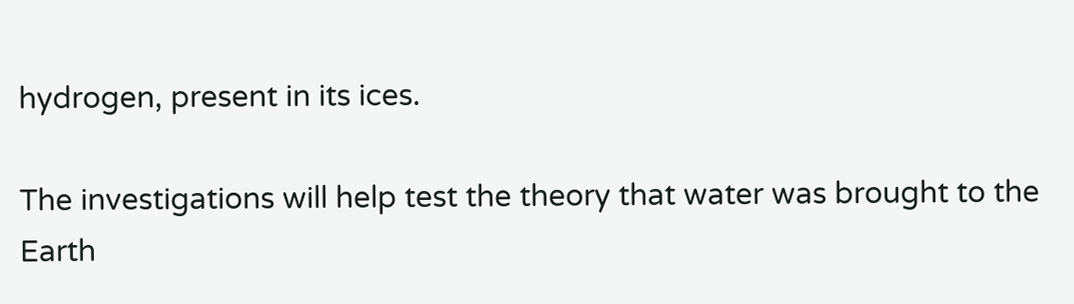hydrogen, present in its ices.

The investigations will help test the theory that water was brought to the Earth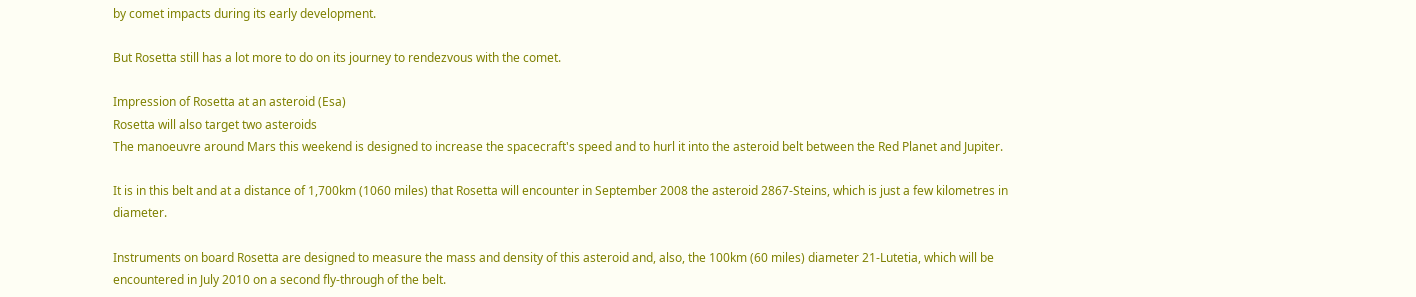by comet impacts during its early development.

But Rosetta still has a lot more to do on its journey to rendezvous with the comet.

Impression of Rosetta at an asteroid (Esa)
Rosetta will also target two asteroids
The manoeuvre around Mars this weekend is designed to increase the spacecraft's speed and to hurl it into the asteroid belt between the Red Planet and Jupiter.

It is in this belt and at a distance of 1,700km (1060 miles) that Rosetta will encounter in September 2008 the asteroid 2867-Steins, which is just a few kilometres in diameter.

Instruments on board Rosetta are designed to measure the mass and density of this asteroid and, also, the 100km (60 miles) diameter 21-Lutetia, which will be encountered in July 2010 on a second fly-through of the belt.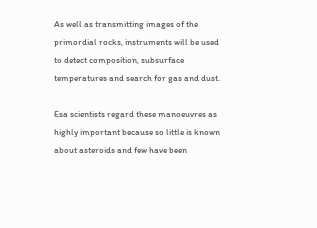As well as transmitting images of the primordial rocks, instruments will be used to detect composition, subsurface temperatures and search for gas and dust.

Esa scientists regard these manoeuvres as highly important because so little is known about asteroids and few have been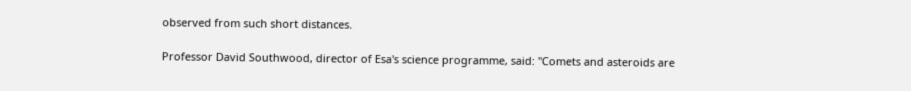observed from such short distances.

Professor David Southwood, director of Esa's science programme, said: "Comets and asteroids are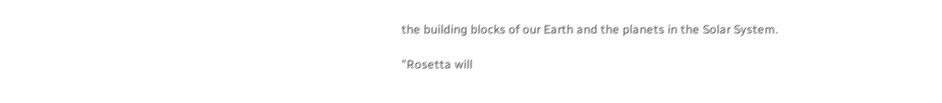the building blocks of our Earth and the planets in the Solar System.

"Rosetta will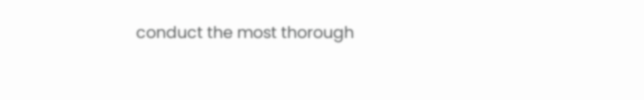conduct the most thorough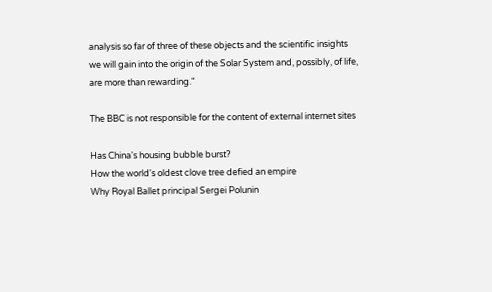analysis so far of three of these objects and the scientific insights we will gain into the origin of the Solar System and, possibly, of life, are more than rewarding."

The BBC is not responsible for the content of external internet sites

Has China's housing bubble burst?
How the world's oldest clove tree defied an empire
Why Royal Ballet principal Sergei Polunin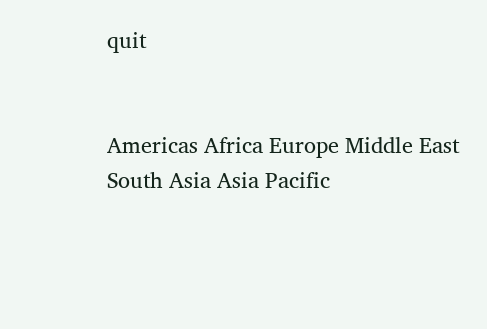quit


Americas Africa Europe Middle East South Asia Asia Pacific